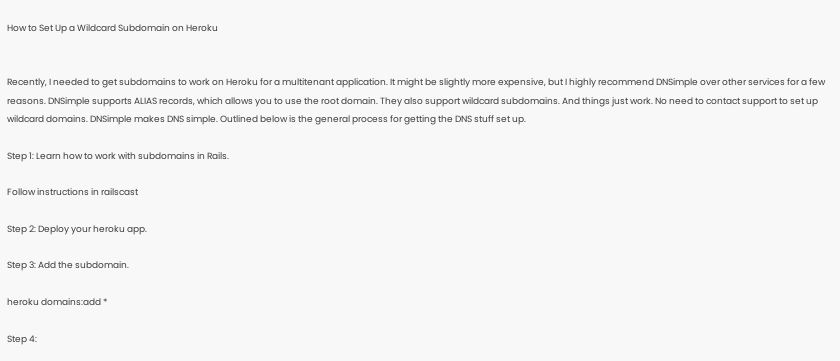How to Set Up a Wildcard Subdomain on Heroku


Recently, I needed to get subdomains to work on Heroku for a multitenant application. It might be slightly more expensive, but I highly recommend DNSimple over other services for a few reasons. DNSimple supports ALIAS records, which allows you to use the root domain. They also support wildcard subdomains. And things just work. No need to contact support to set up wildcard domains. DNSimple makes DNS simple. Outlined below is the general process for getting the DNS stuff set up.

Step 1: Learn how to work with subdomains in Rails.

Follow instructions in railscast

Step 2: Deploy your heroku app.

Step 3: Add the subdomain.

heroku domains:add *

Step 4: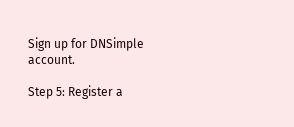Sign up for DNSimple account.

Step 5: Register a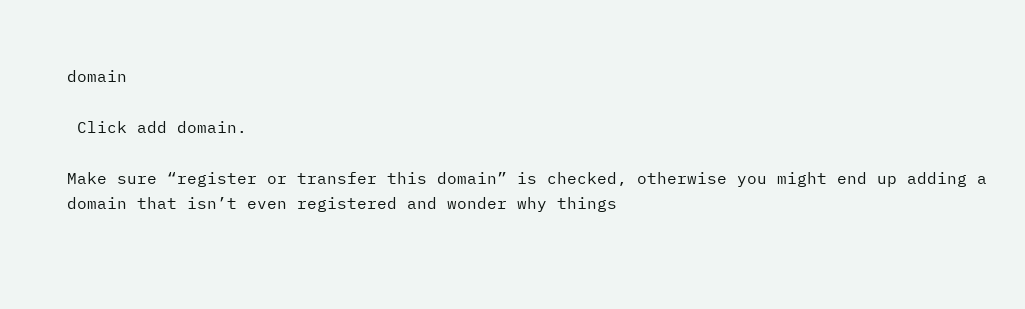domain

 Click add domain.

Make sure “register or transfer this domain” is checked, otherwise you might end up adding a domain that isn’t even registered and wonder why things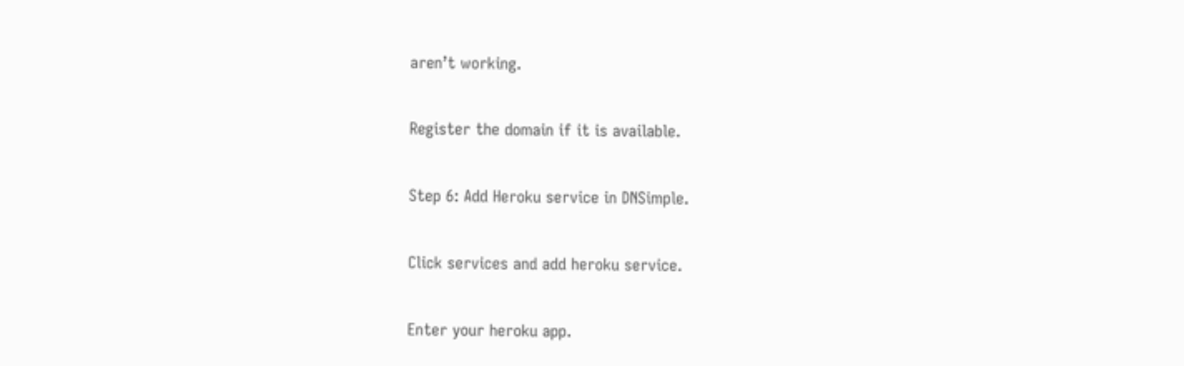aren’t working.

Register the domain if it is available.

Step 6: Add Heroku service in DNSimple.

Click services and add heroku service.

Enter your heroku app.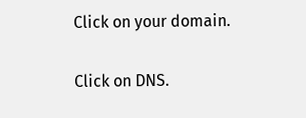Click on your domain.

Click on DNS.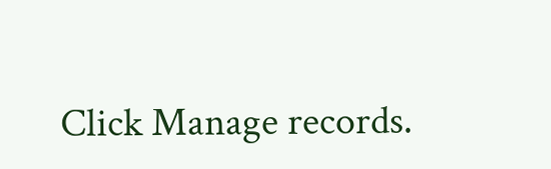Click Manage records.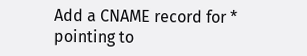Add a CNAME record for * pointing to